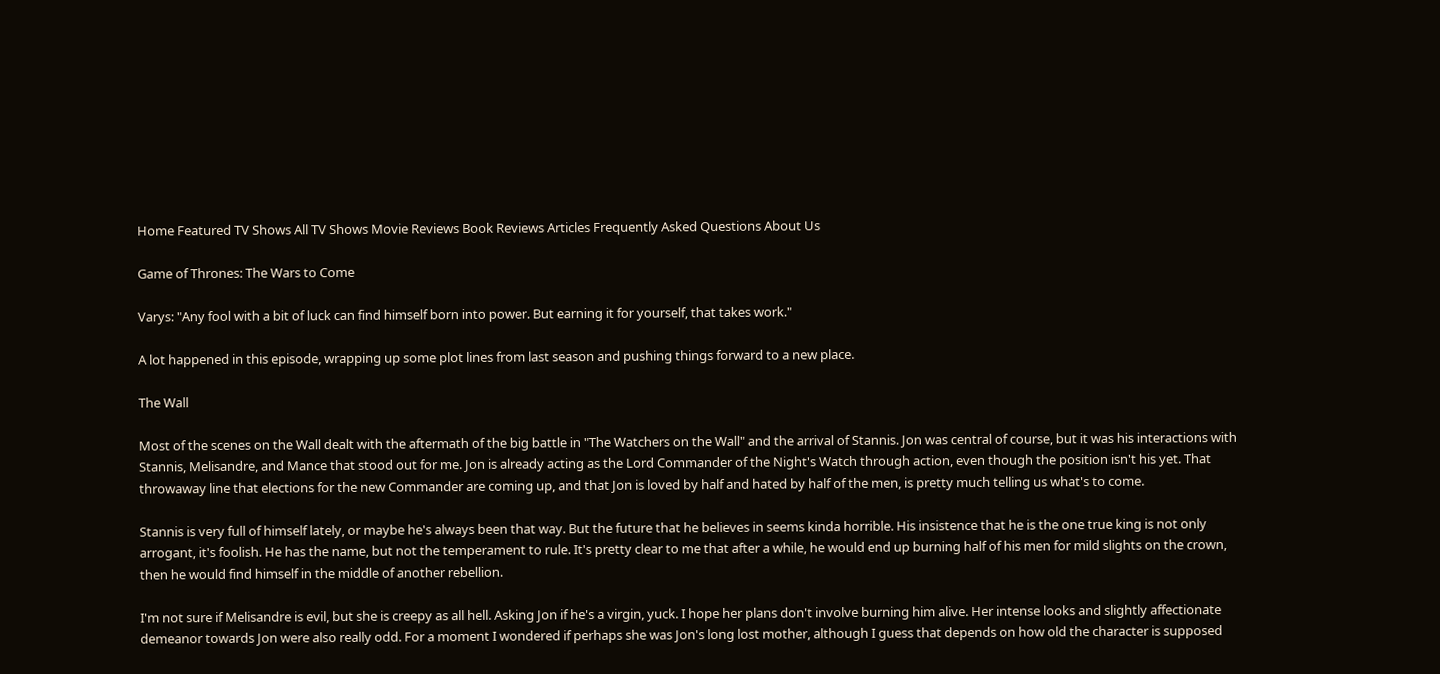Home Featured TV Shows All TV Shows Movie Reviews Book Reviews Articles Frequently Asked Questions About Us

Game of Thrones: The Wars to Come

Varys: "Any fool with a bit of luck can find himself born into power. But earning it for yourself, that takes work."

A lot happened in this episode, wrapping up some plot lines from last season and pushing things forward to a new place.

The Wall

Most of the scenes on the Wall dealt with the aftermath of the big battle in "The Watchers on the Wall" and the arrival of Stannis. Jon was central of course, but it was his interactions with Stannis, Melisandre, and Mance that stood out for me. Jon is already acting as the Lord Commander of the Night's Watch through action, even though the position isn't his yet. That throwaway line that elections for the new Commander are coming up, and that Jon is loved by half and hated by half of the men, is pretty much telling us what's to come.

Stannis is very full of himself lately, or maybe he's always been that way. But the future that he believes in seems kinda horrible. His insistence that he is the one true king is not only arrogant, it's foolish. He has the name, but not the temperament to rule. It's pretty clear to me that after a while, he would end up burning half of his men for mild slights on the crown, then he would find himself in the middle of another rebellion.

I'm not sure if Melisandre is evil, but she is creepy as all hell. Asking Jon if he's a virgin, yuck. I hope her plans don't involve burning him alive. Her intense looks and slightly affectionate demeanor towards Jon were also really odd. For a moment I wondered if perhaps she was Jon's long lost mother, although I guess that depends on how old the character is supposed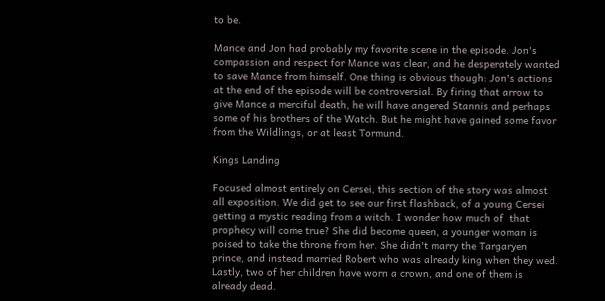to be.

Mance and Jon had probably my favorite scene in the episode. Jon's compassion and respect for Mance was clear, and he desperately wanted to save Mance from himself. One thing is obvious though: Jon's actions at the end of the episode will be controversial. By firing that arrow to give Mance a merciful death, he will have angered Stannis and perhaps some of his brothers of the Watch. But he might have gained some favor from the Wildlings, or at least Tormund.

Kings Landing

Focused almost entirely on Cersei, this section of the story was almost all exposition. We did get to see our first flashback, of a young Cersei getting a mystic reading from a witch. I wonder how much of  that prophecy will come true? She did become queen, a younger woman is poised to take the throne from her. She didn't marry the Targaryen prince, and instead married Robert who was already king when they wed. Lastly, two of her children have worn a crown, and one of them is already dead.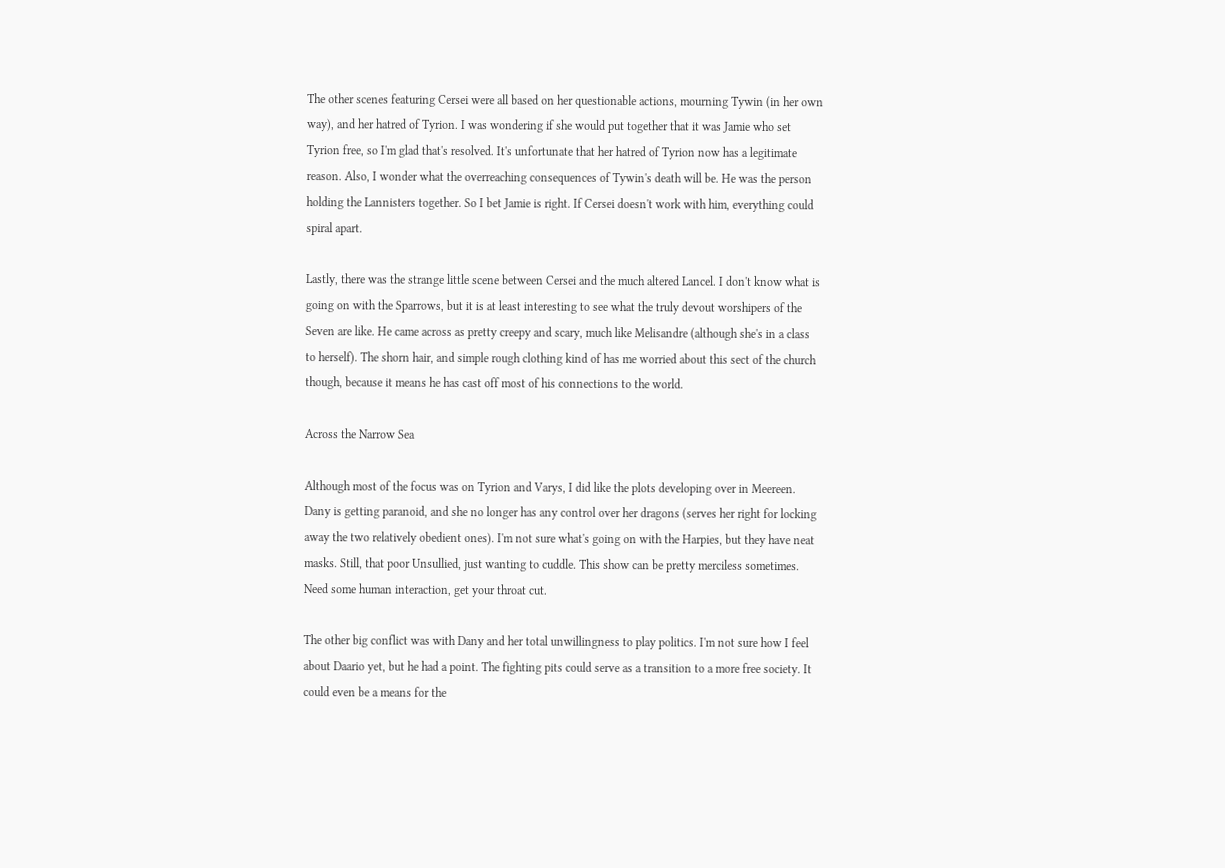The other scenes featuring Cersei were all based on her questionable actions, mourning Tywin (in her own way), and her hatred of Tyrion. I was wondering if she would put together that it was Jamie who set Tyrion free, so I'm glad that's resolved. It's unfortunate that her hatred of Tyrion now has a legitimate reason. Also, I wonder what the overreaching consequences of Tywin's death will be. He was the person holding the Lannisters together. So I bet Jamie is right. If Cersei doesn't work with him, everything could spiral apart.

Lastly, there was the strange little scene between Cersei and the much altered Lancel. I don't know what is going on with the Sparrows, but it is at least interesting to see what the truly devout worshipers of the Seven are like. He came across as pretty creepy and scary, much like Melisandre (although she's in a class to herself). The shorn hair, and simple rough clothing kind of has me worried about this sect of the church though, because it means he has cast off most of his connections to the world.

Across the Narrow Sea

Although most of the focus was on Tyrion and Varys, I did like the plots developing over in Meereen. Dany is getting paranoid, and she no longer has any control over her dragons (serves her right for locking away the two relatively obedient ones). I'm not sure what's going on with the Harpies, but they have neat masks. Still, that poor Unsullied, just wanting to cuddle. This show can be pretty merciless sometimes. Need some human interaction, get your throat cut.

The other big conflict was with Dany and her total unwillingness to play politics. I'm not sure how I feel about Daario yet, but he had a point. The fighting pits could serve as a transition to a more free society. It could even be a means for the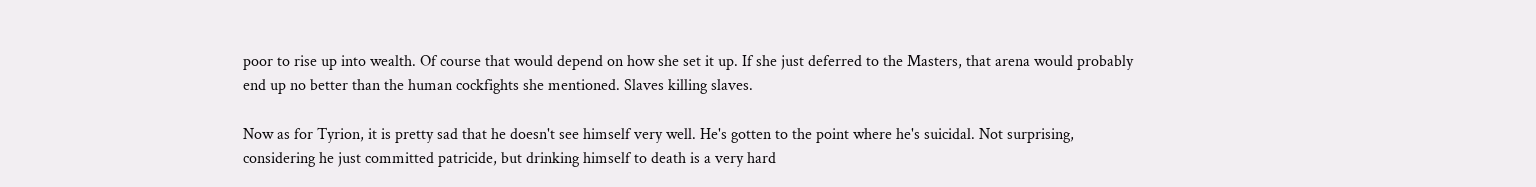poor to rise up into wealth. Of course that would depend on how she set it up. If she just deferred to the Masters, that arena would probably end up no better than the human cockfights she mentioned. Slaves killing slaves.

Now as for Tyrion, it is pretty sad that he doesn't see himself very well. He's gotten to the point where he's suicidal. Not surprising, considering he just committed patricide, but drinking himself to death is a very hard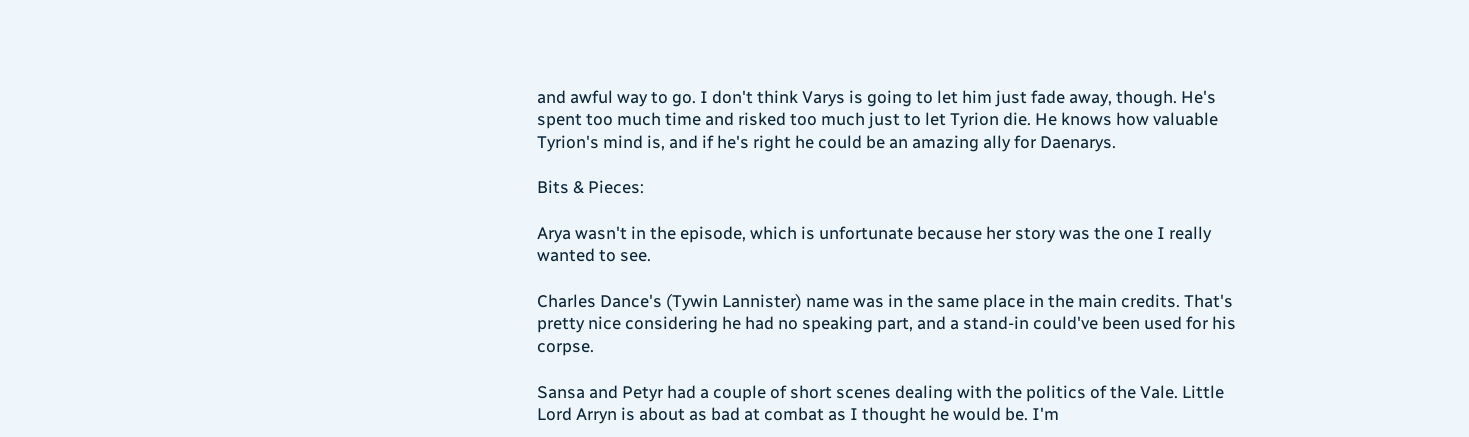and awful way to go. I don't think Varys is going to let him just fade away, though. He's spent too much time and risked too much just to let Tyrion die. He knows how valuable Tyrion's mind is, and if he's right he could be an amazing ally for Daenarys.

Bits & Pieces:

Arya wasn't in the episode, which is unfortunate because her story was the one I really wanted to see.

Charles Dance's (Tywin Lannister) name was in the same place in the main credits. That's pretty nice considering he had no speaking part, and a stand-in could've been used for his corpse.

Sansa and Petyr had a couple of short scenes dealing with the politics of the Vale. Little Lord Arryn is about as bad at combat as I thought he would be. I'm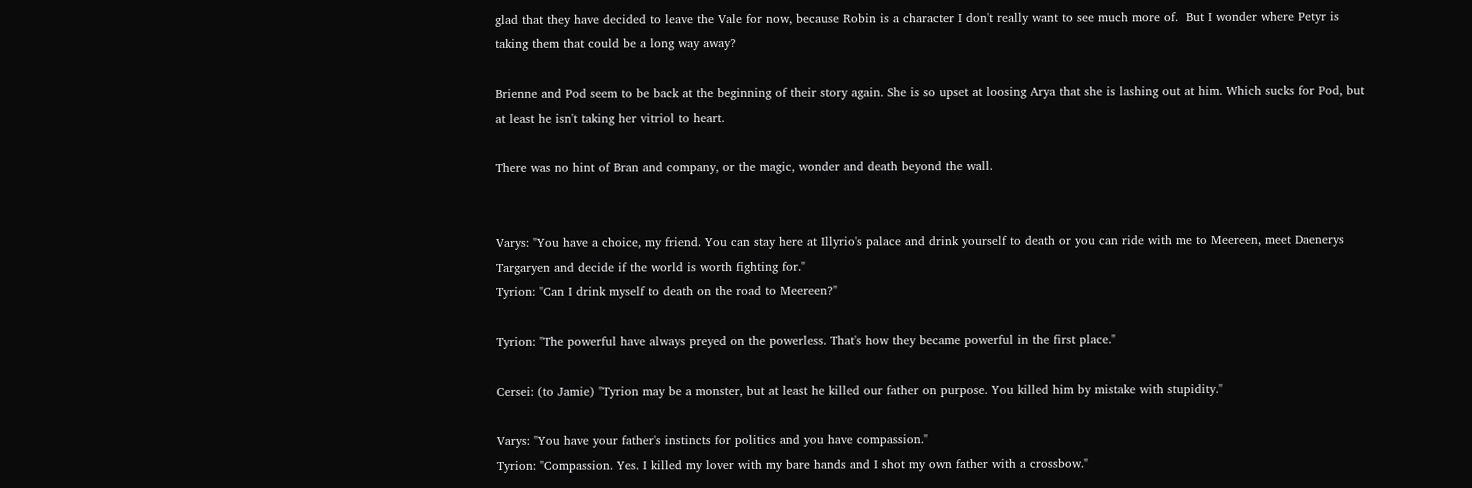glad that they have decided to leave the Vale for now, because Robin is a character I don't really want to see much more of.  But I wonder where Petyr is taking them that could be a long way away?

Brienne and Pod seem to be back at the beginning of their story again. She is so upset at loosing Arya that she is lashing out at him. Which sucks for Pod, but at least he isn't taking her vitriol to heart.

There was no hint of Bran and company, or the magic, wonder and death beyond the wall.


Varys: "You have a choice, my friend. You can stay here at Illyrio's palace and drink yourself to death or you can ride with me to Meereen, meet Daenerys Targaryen and decide if the world is worth fighting for."
Tyrion: "Can I drink myself to death on the road to Meereen?"

Tyrion: "The powerful have always preyed on the powerless. That's how they became powerful in the first place."

Cersei: (to Jamie) "Tyrion may be a monster, but at least he killed our father on purpose. You killed him by mistake with stupidity."

Varys: "You have your father's instincts for politics and you have compassion."
Tyrion: "Compassion. Yes. I killed my lover with my bare hands and I shot my own father with a crossbow."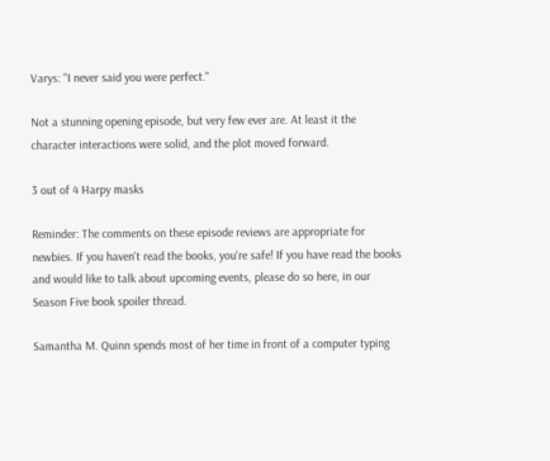Varys: "I never said you were perfect."

Not a stunning opening episode, but very few ever are. At least it the character interactions were solid, and the plot moved forward.

3 out of 4 Harpy masks

Reminder: The comments on these episode reviews are appropriate for newbies. If you haven't read the books, you're safe! If you have read the books and would like to talk about upcoming events, please do so here, in our Season Five book spoiler thread.

Samantha M. Quinn spends most of her time in front of a computer typing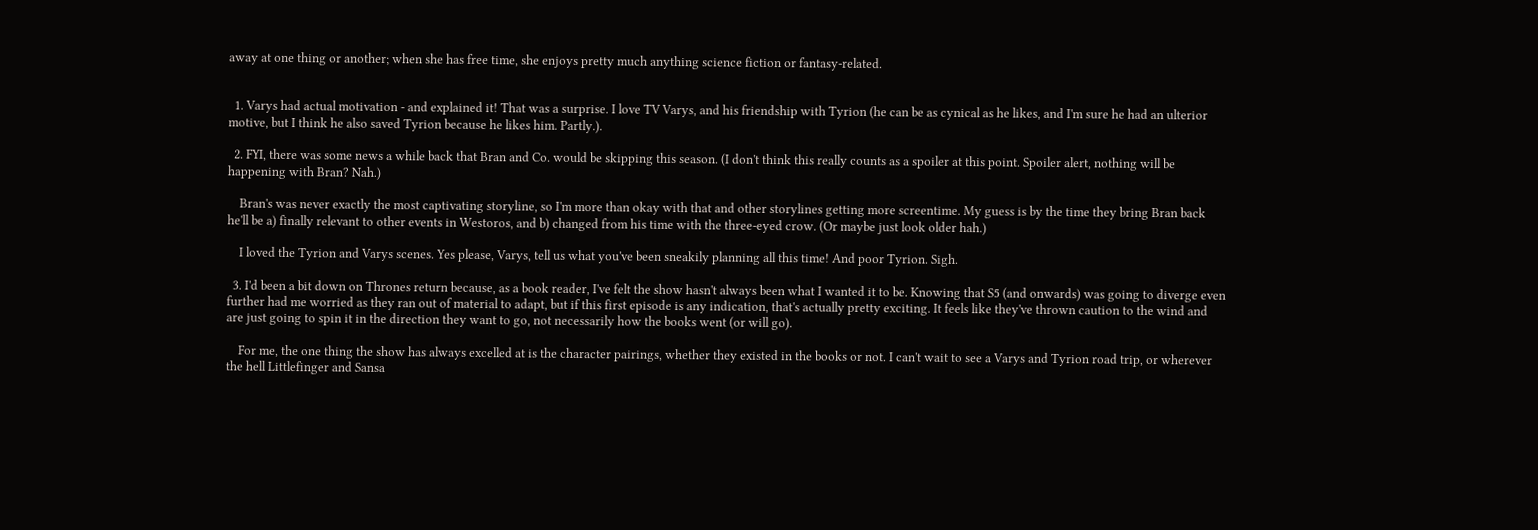away at one thing or another; when she has free time, she enjoys pretty much anything science fiction or fantasy-related.


  1. Varys had actual motivation - and explained it! That was a surprise. I love TV Varys, and his friendship with Tyrion (he can be as cynical as he likes, and I'm sure he had an ulterior motive, but I think he also saved Tyrion because he likes him. Partly.).

  2. FYI, there was some news a while back that Bran and Co. would be skipping this season. (I don't think this really counts as a spoiler at this point. Spoiler alert, nothing will be happening with Bran? Nah.)

    Bran's was never exactly the most captivating storyline, so I'm more than okay with that and other storylines getting more screentime. My guess is by the time they bring Bran back he'll be a) finally relevant to other events in Westoros, and b) changed from his time with the three-eyed crow. (Or maybe just look older hah.)

    I loved the Tyrion and Varys scenes. Yes please, Varys, tell us what you've been sneakily planning all this time! And poor Tyrion. Sigh.

  3. I'd been a bit down on Thrones return because, as a book reader, I've felt the show hasn't always been what I wanted it to be. Knowing that S5 (and onwards) was going to diverge even further had me worried as they ran out of material to adapt, but if this first episode is any indication, that's actually pretty exciting. It feels like they've thrown caution to the wind and are just going to spin it in the direction they want to go, not necessarily how the books went (or will go).

    For me, the one thing the show has always excelled at is the character pairings, whether they existed in the books or not. I can't wait to see a Varys and Tyrion road trip, or wherever the hell Littlefinger and Sansa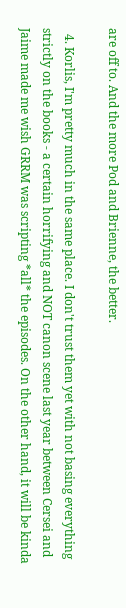are off to. And the more Pod and Brienne, the better.

  4. Korlis, I'm pretty much in the same place. I don't trust them yet with not basing everything strictly on the books - a certain horrifying and NOT canon scene last year between Cersei and Jaime made me wish GRRM was scripting *all* the episodes. On the other hand, it will be kinda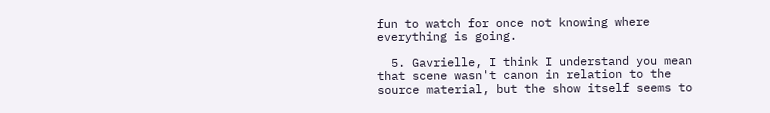fun to watch for once not knowing where everything is going.

  5. Gavrielle, I think I understand you mean that scene wasn't canon in relation to the source material, but the show itself seems to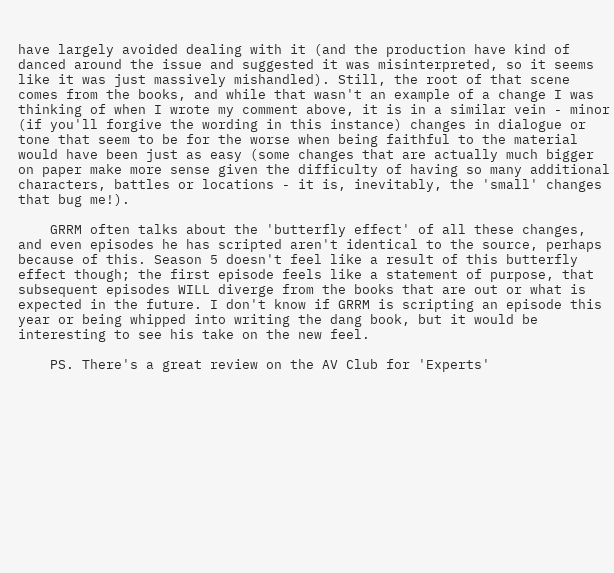have largely avoided dealing with it (and the production have kind of danced around the issue and suggested it was misinterpreted, so it seems like it was just massively mishandled). Still, the root of that scene comes from the books, and while that wasn't an example of a change I was thinking of when I wrote my comment above, it is in a similar vein - minor (if you'll forgive the wording in this instance) changes in dialogue or tone that seem to be for the worse when being faithful to the material would have been just as easy (some changes that are actually much bigger on paper make more sense given the difficulty of having so many additional characters, battles or locations - it is, inevitably, the 'small' changes that bug me!).

    GRRM often talks about the 'butterfly effect' of all these changes, and even episodes he has scripted aren't identical to the source, perhaps because of this. Season 5 doesn't feel like a result of this butterfly effect though; the first episode feels like a statement of purpose, that subsequent episodes WILL diverge from the books that are out or what is expected in the future. I don't know if GRRM is scripting an episode this year or being whipped into writing the dang book, but it would be interesting to see his take on the new feel.

    PS. There's a great review on the AV Club for 'Experts'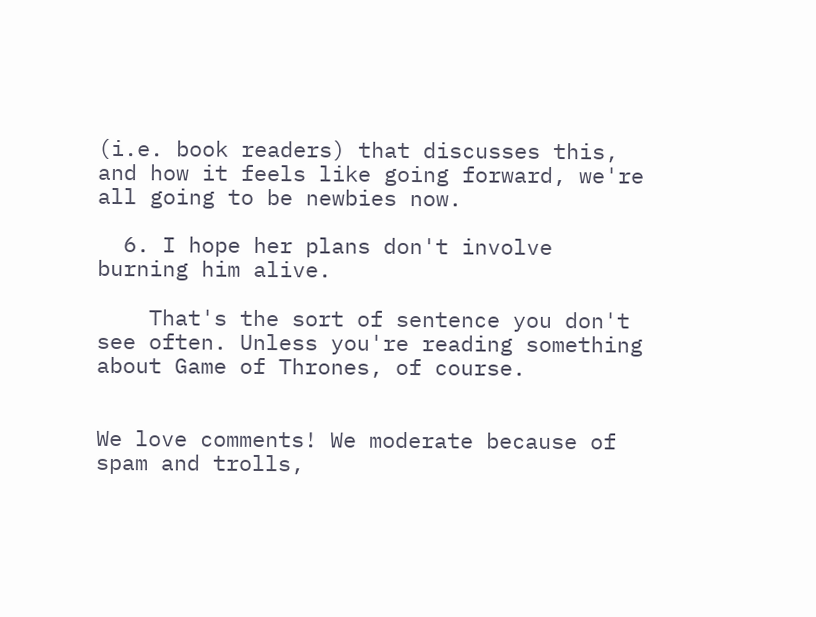(i.e. book readers) that discusses this, and how it feels like going forward, we're all going to be newbies now.

  6. I hope her plans don't involve burning him alive.

    That's the sort of sentence you don't see often. Unless you're reading something about Game of Thrones, of course.


We love comments! We moderate because of spam and trolls,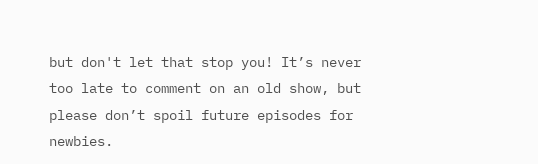but don't let that stop you! It’s never too late to comment on an old show, but please don’t spoil future episodes for newbies.